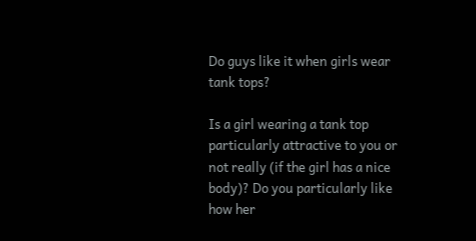Do guys like it when girls wear tank tops?

Is a girl wearing a tank top particularly attractive to you or not really (if the girl has a nice body)? Do you particularly like how her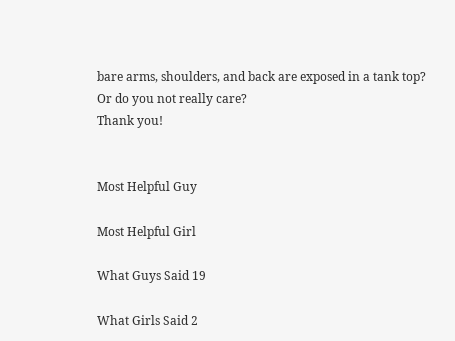bare arms, shoulders, and back are exposed in a tank top? Or do you not really care?
Thank you!


Most Helpful Guy

Most Helpful Girl

What Guys Said 19

What Girls Said 2